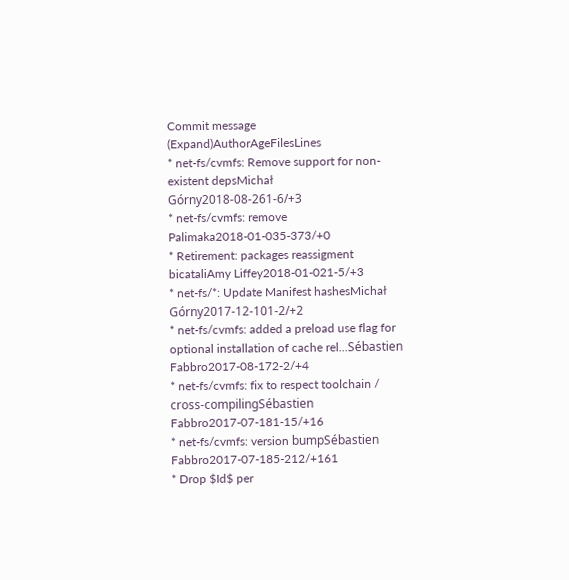Commit message (Expand)AuthorAgeFilesLines
* net-fs/cvmfs: Remove support for non-existent depsMichał Górny2018-08-261-6/+3
* net-fs/cvmfs: remove Palimaka2018-01-035-373/+0
* Retirement: packages reassigment bicataliAmy Liffey2018-01-021-5/+3
* net-fs/*: Update Manifest hashesMichał Górny2017-12-101-2/+2
* net-fs/cvmfs: added a preload use flag for optional installation of cache rel...Sébastien Fabbro2017-08-172-2/+4
* net-fs/cvmfs: fix to respect toolchain / cross-compilingSébastien Fabbro2017-07-181-15/+16
* net-fs/cvmfs: version bumpSébastien Fabbro2017-07-185-212/+161
* Drop $Id$ per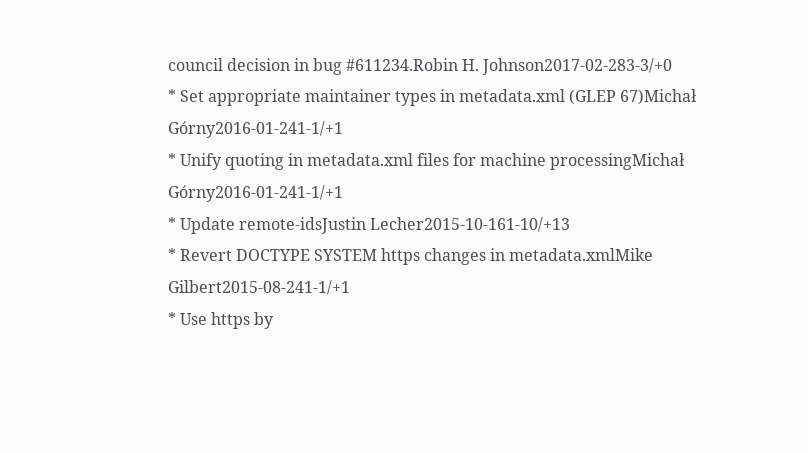council decision in bug #611234.Robin H. Johnson2017-02-283-3/+0
* Set appropriate maintainer types in metadata.xml (GLEP 67)Michał Górny2016-01-241-1/+1
* Unify quoting in metadata.xml files for machine processingMichał Górny2016-01-241-1/+1
* Update remote-idsJustin Lecher2015-10-161-10/+13
* Revert DOCTYPE SYSTEM https changes in metadata.xmlMike Gilbert2015-08-241-1/+1
* Use https by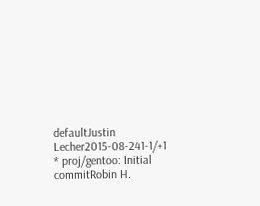defaultJustin Lecher2015-08-241-1/+1
* proj/gentoo: Initial commitRobin H.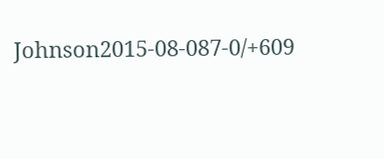Johnson2015-08-087-0/+609